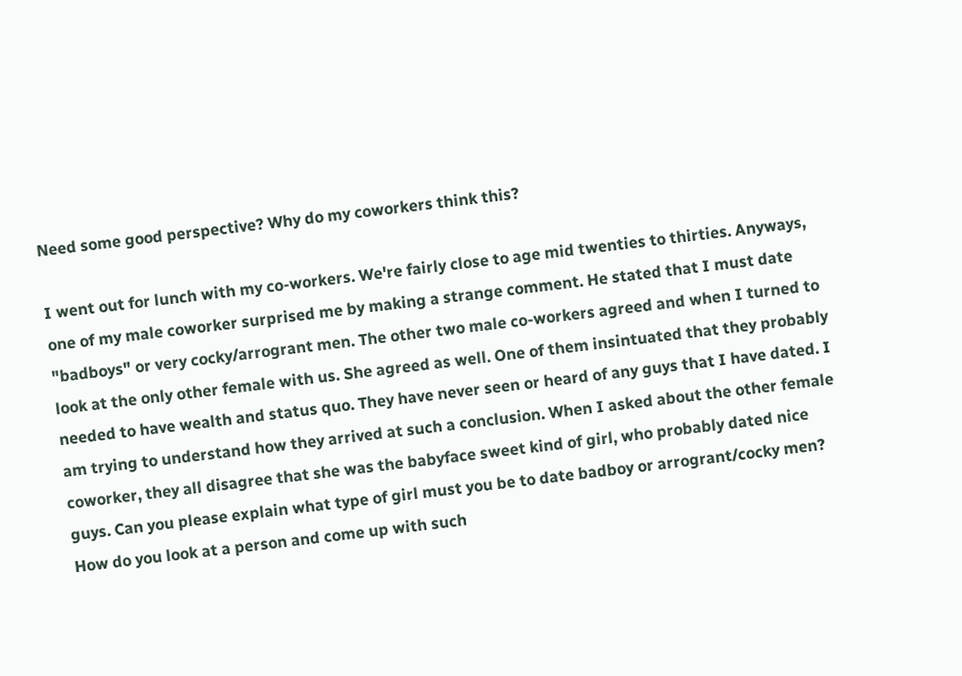Need some good perspective? Why do my coworkers think this?

I went out for lunch with my co-workers. We're fairly close to age mid twenties to thirties. Anyways, one of my male coworker surprised me by making a strange comment. He stated that I must date "badboys" or very cocky/arrogrant men. The other two male co-workers agreed and when I turned to look at the only other female with us. She agreed as well. One of them insintuated that they probably needed to have wealth and status quo. They have never seen or heard of any guys that I have dated. I am trying to understand how they arrived at such a conclusion. When I asked about the other female coworker, they all disagree that she was the babyface sweet kind of girl, who probably dated nice guys. Can you please explain what type of girl must you be to date badboy or arrogrant/cocky men? How do you look at a person and come up with such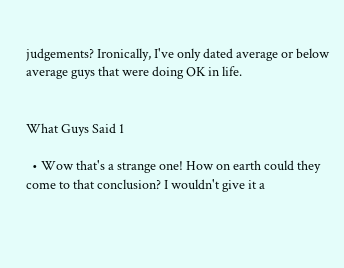judgements? Ironically, I've only dated average or below average guys that were doing OK in life.


What Guys Said 1

  • Wow that's a strange one! How on earth could they come to that conclusion? I wouldn't give it a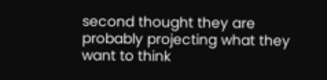second thought they are probably projecting what they want to think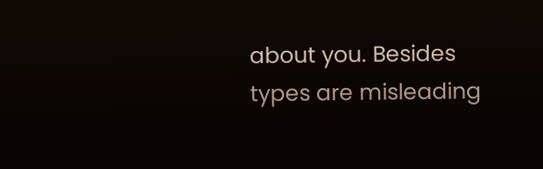about you. Besides types are misleading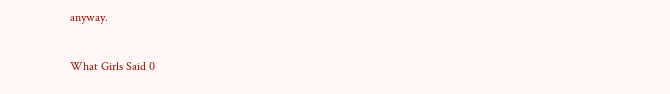anyway.


What Girls Said 0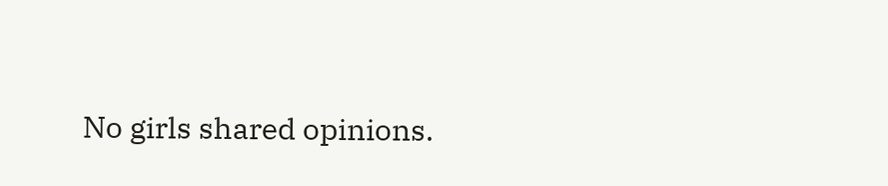No girls shared opinions.